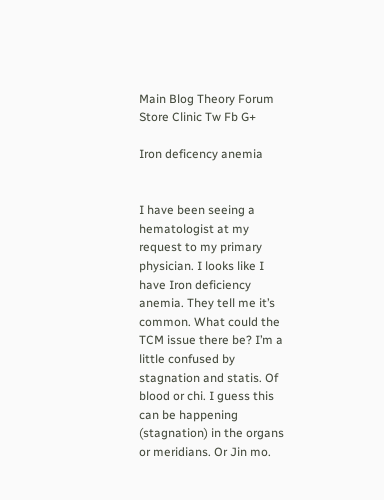Main Blog Theory Forum Store Clinic Tw Fb G+

Iron deficency anemia


I have been seeing a hematologist at my request to my primary physician. I looks like I have Iron deficiency anemia. They tell me it’s common. What could the TCM issue there be? I’m a little confused by stagnation and statis. Of blood or chi. I guess this can be happening (stagnation) in the organs or meridians. Or Jin mo.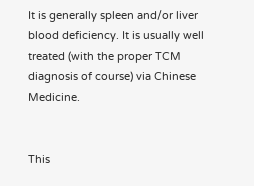It is generally spleen and/or liver blood deficiency. It is usually well treated (with the proper TCM diagnosis of course) via Chinese Medicine.


This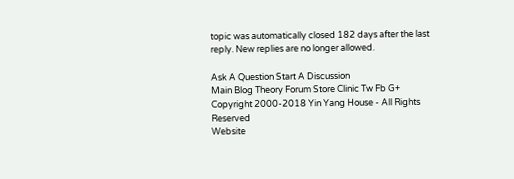topic was automatically closed 182 days after the last reply. New replies are no longer allowed.

Ask A Question Start A Discussion
Main Blog Theory Forum Store Clinic Tw Fb G+
Copyright 2000-2018 Yin Yang House - All Rights Reserved
Website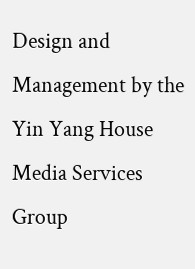Design and Management by the Yin Yang House Media Services Group